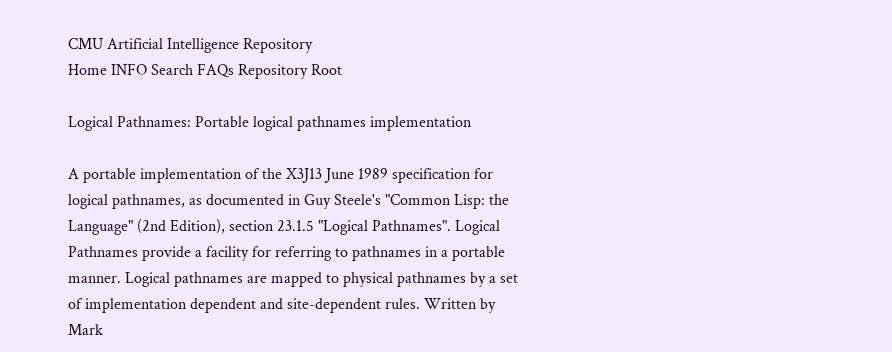CMU Artificial Intelligence Repository
Home INFO Search FAQs Repository Root

Logical Pathnames: Portable logical pathnames implementation

A portable implementation of the X3J13 June 1989 specification for logical pathnames, as documented in Guy Steele's "Common Lisp: the Language" (2nd Edition), section 23.1.5 "Logical Pathnames". Logical Pathnames provide a facility for referring to pathnames in a portable manner. Logical pathnames are mapped to physical pathnames by a set of implementation dependent and site-dependent rules. Written by Mark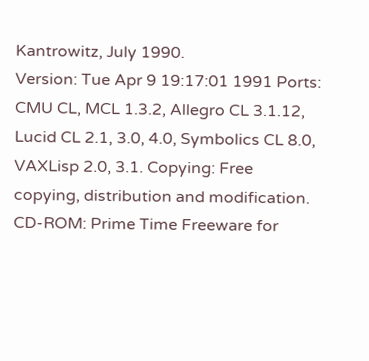Kantrowitz, July 1990.
Version: Tue Apr 9 19:17:01 1991 Ports: CMU CL, MCL 1.3.2, Allegro CL 3.1.12, Lucid CL 2.1, 3.0, 4.0, Symbolics CL 8.0, VAXLisp 2.0, 3.1. Copying: Free copying, distribution and modification. CD-ROM: Prime Time Freeware for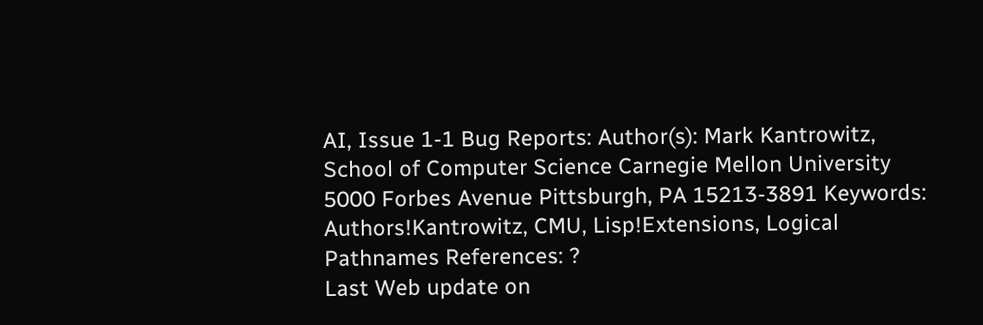AI, Issue 1-1 Bug Reports: Author(s): Mark Kantrowitz, School of Computer Science Carnegie Mellon University 5000 Forbes Avenue Pittsburgh, PA 15213-3891 Keywords: Authors!Kantrowitz, CMU, Lisp!Extensions, Logical Pathnames References: ?
Last Web update on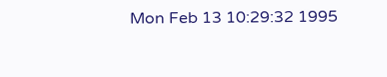Mon Feb 13 10:29:32 1995